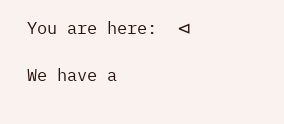You are here:  ⊲

We have a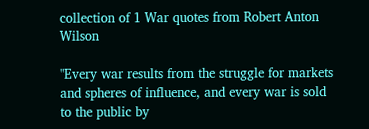collection of 1 War quotes from Robert Anton Wilson

"Every war results from the struggle for markets and spheres of influence, and every war is sold to the public by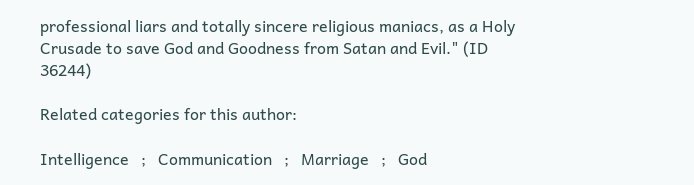professional liars and totally sincere religious maniacs, as a Holy Crusade to save God and Goodness from Satan and Evil." (ID 36244)

Related categories for this author:

Intelligence   ;   Communication   ;   Marriage   ;   God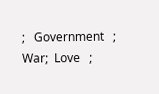;   Government   ;   War;  Love   ;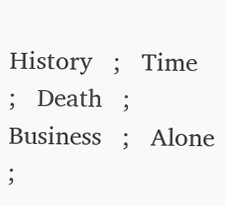History   ;   Time   ;   Death   ;   Business   ;   Alone   ;